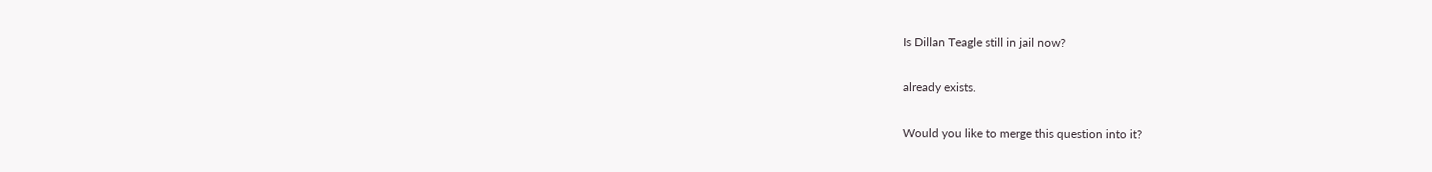Is Dillan Teagle still in jail now?

already exists.

Would you like to merge this question into it?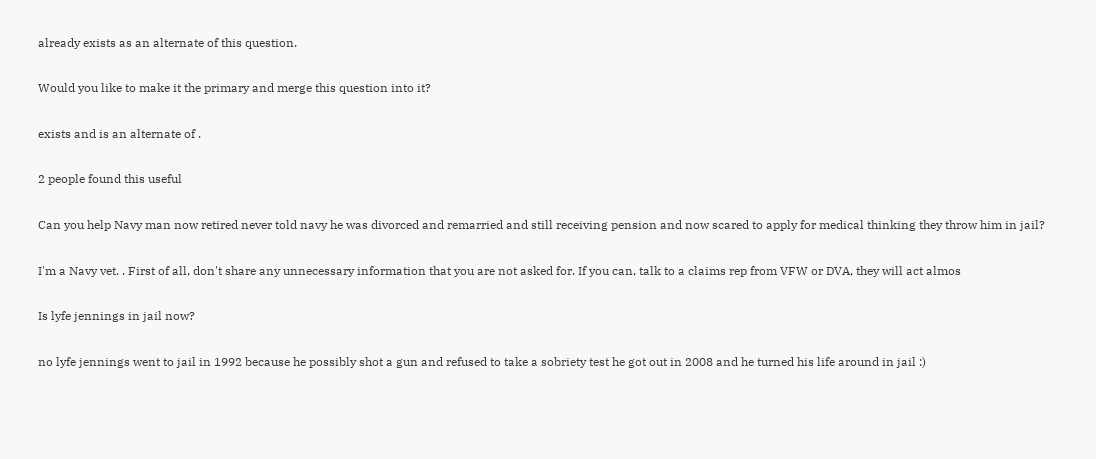already exists as an alternate of this question.

Would you like to make it the primary and merge this question into it?

exists and is an alternate of .

2 people found this useful

Can you help Navy man now retired never told navy he was divorced and remarried and still receiving pension and now scared to apply for medical thinking they throw him in jail?

I'm a Navy vet. . First of all, don't share any unnecessary information that you are not asked for. If you can, talk to a claims rep from VFW or DVA, they will act almos

Is lyfe jennings in jail now?

no lyfe jennings went to jail in 1992 because he possibly shot a gun and refused to take a sobriety test he got out in 2008 and he turned his life around in jail :)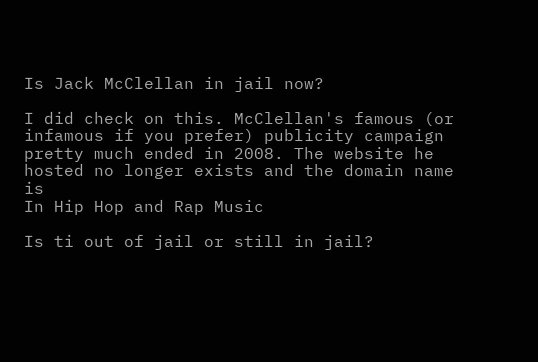Is Jack McClellan in jail now?

I did check on this. McClellan's famous (or infamous if you prefer) publicity campaign pretty much ended in 2008. The website he hosted no longer exists and the domain name is
In Hip Hop and Rap Music

Is ti out of jail or still in jail?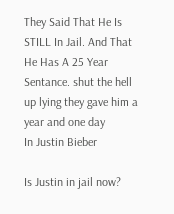They Said That He Is STILL In Jail. And That He Has A 25 Year Sentance. shut the hell up lying they gave him a year and one day
In Justin Bieber

Is Justin in jail now?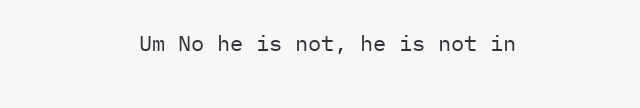Um No he is not, he is not in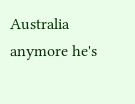Australia anymore he's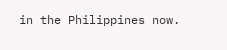in the Philippines now.